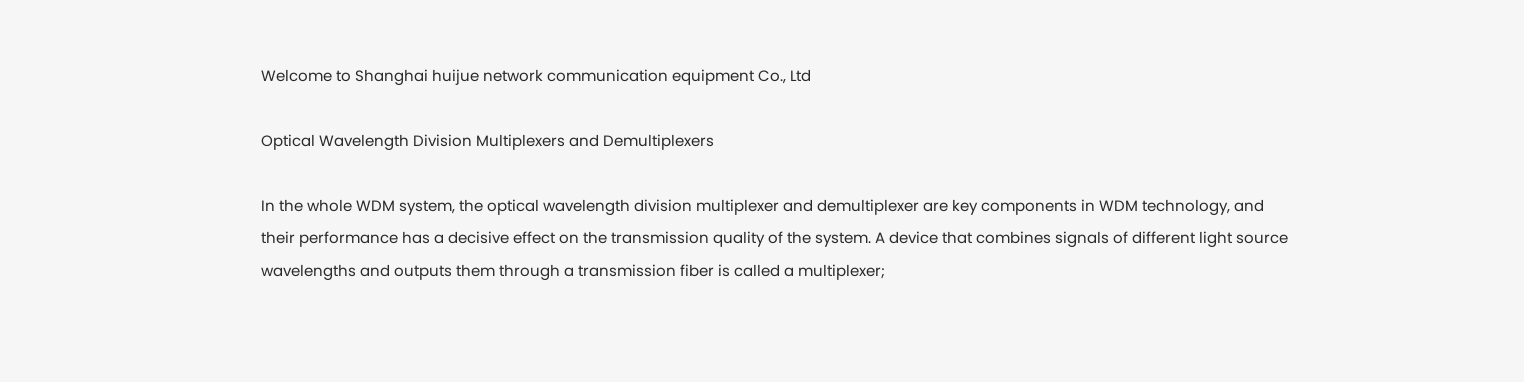Welcome to Shanghai huijue network communication equipment Co., Ltd

Optical Wavelength Division Multiplexers and Demultiplexers

In the whole WDM system, the optical wavelength division multiplexer and demultiplexer are key components in WDM technology, and their performance has a decisive effect on the transmission quality of the system. A device that combines signals of different light source wavelengths and outputs them through a transmission fiber is called a multiplexer;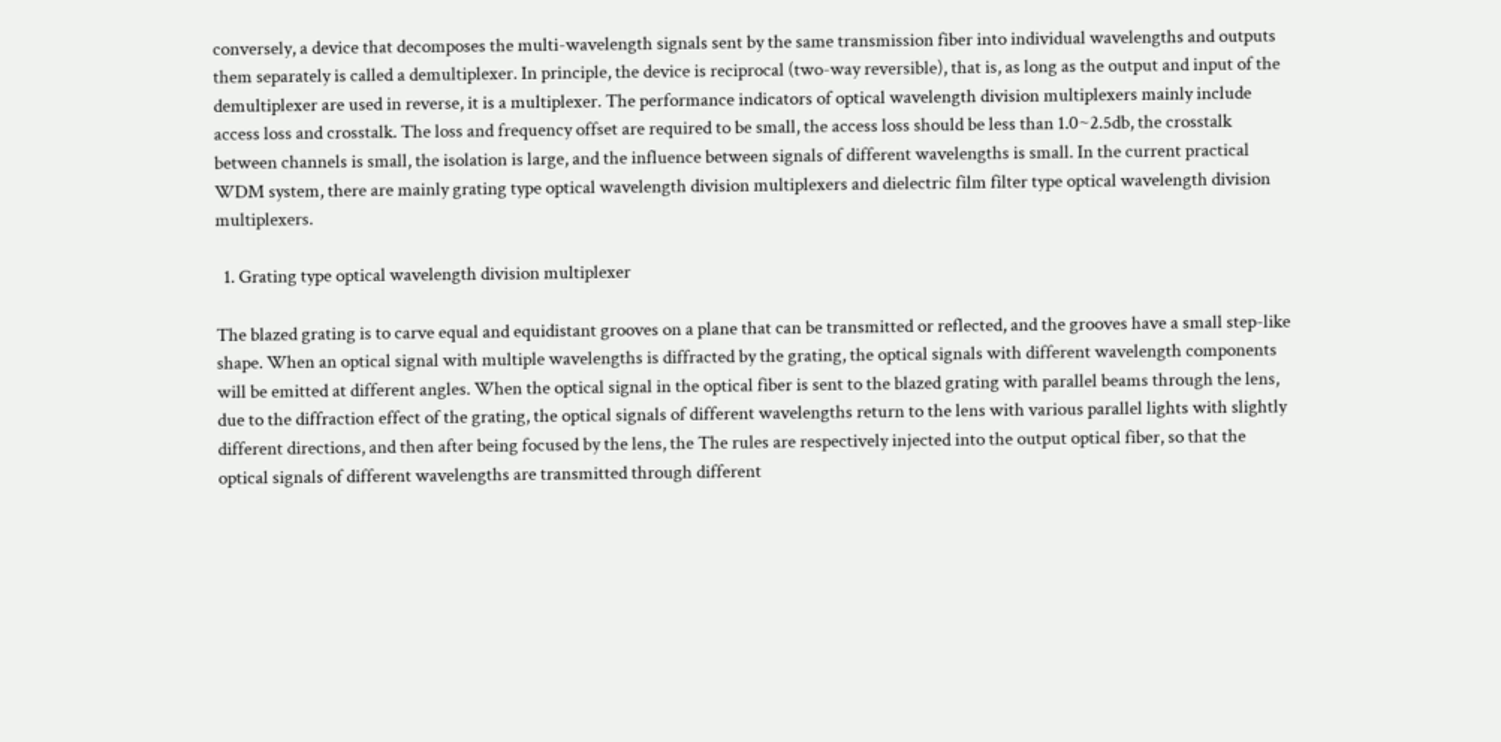conversely, a device that decomposes the multi-wavelength signals sent by the same transmission fiber into individual wavelengths and outputs them separately is called a demultiplexer. In principle, the device is reciprocal (two-way reversible), that is, as long as the output and input of the demultiplexer are used in reverse, it is a multiplexer. The performance indicators of optical wavelength division multiplexers mainly include access loss and crosstalk. The loss and frequency offset are required to be small, the access loss should be less than 1.0~2.5db, the crosstalk between channels is small, the isolation is large, and the influence between signals of different wavelengths is small. In the current practical WDM system, there are mainly grating type optical wavelength division multiplexers and dielectric film filter type optical wavelength division multiplexers.

  1. Grating type optical wavelength division multiplexer

The blazed grating is to carve equal and equidistant grooves on a plane that can be transmitted or reflected, and the grooves have a small step-like shape. When an optical signal with multiple wavelengths is diffracted by the grating, the optical signals with different wavelength components will be emitted at different angles. When the optical signal in the optical fiber is sent to the blazed grating with parallel beams through the lens, due to the diffraction effect of the grating, the optical signals of different wavelengths return to the lens with various parallel lights with slightly different directions, and then after being focused by the lens, the The rules are respectively injected into the output optical fiber, so that the optical signals of different wavelengths are transmitted through different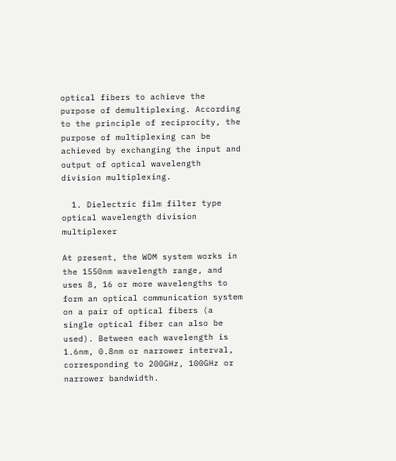optical fibers to achieve the purpose of demultiplexing. According to the principle of reciprocity, the purpose of multiplexing can be achieved by exchanging the input and output of optical wavelength division multiplexing.

  1. Dielectric film filter type optical wavelength division multiplexer

At present, the WDM system works in the 1550nm wavelength range, and uses 8, 16 or more wavelengths to form an optical communication system on a pair of optical fibers (a single optical fiber can also be used). Between each wavelength is 1.6nm, 0.8nm or narrower interval, corresponding to 200GHz, 100GHz or narrower bandwidth.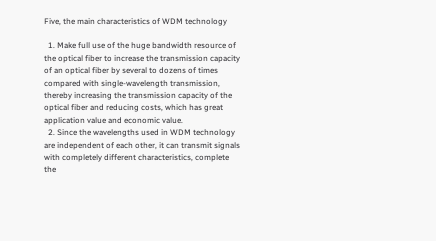Five, the main characteristics of WDM technology

  1. Make full use of the huge bandwidth resource of the optical fiber to increase the transmission capacity of an optical fiber by several to dozens of times compared with single-wavelength transmission, thereby increasing the transmission capacity of the optical fiber and reducing costs, which has great application value and economic value.
  2. Since the wavelengths used in WDM technology are independent of each other, it can transmit signals with completely different characteristics, complete the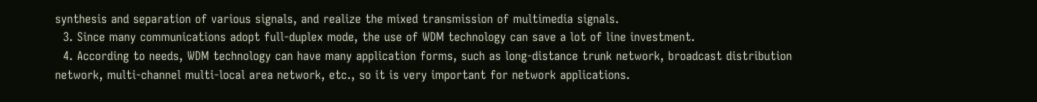synthesis and separation of various signals, and realize the mixed transmission of multimedia signals.
  3. Since many communications adopt full-duplex mode, the use of WDM technology can save a lot of line investment.
  4. According to needs, WDM technology can have many application forms, such as long-distance trunk network, broadcast distribution network, multi-channel multi-local area network, etc., so it is very important for network applications.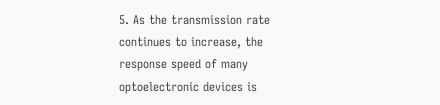5. As the transmission rate continues to increase, the response speed of many optoelectronic devices is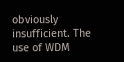obviously insufficient. The use of WDM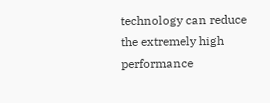technology can reduce the extremely high performance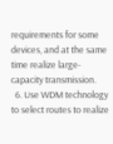requirements for some devices, and at the same time realize large-capacity transmission.
  6. Use WDM technology to select routes to realize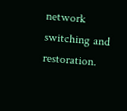network switching and restoration.